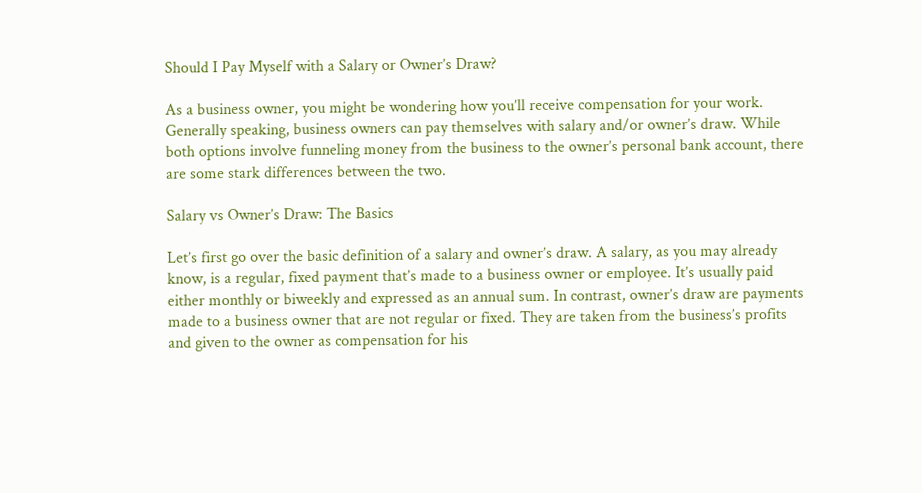Should I Pay Myself with a Salary or Owner’s Draw?

As a business owner, you might be wondering how you’ll receive compensation for your work. Generally speaking, business owners can pay themselves with salary and/or owner’s draw. While both options involve funneling money from the business to the owner’s personal bank account, there are some stark differences between the two.

Salary vs Owner’s Draw: The Basics

Let’s first go over the basic definition of a salary and owner’s draw. A salary, as you may already know, is a regular, fixed payment that’s made to a business owner or employee. It’s usually paid either monthly or biweekly and expressed as an annual sum. In contrast, owner’s draw are payments made to a business owner that are not regular or fixed. They are taken from the business’s profits and given to the owner as compensation for his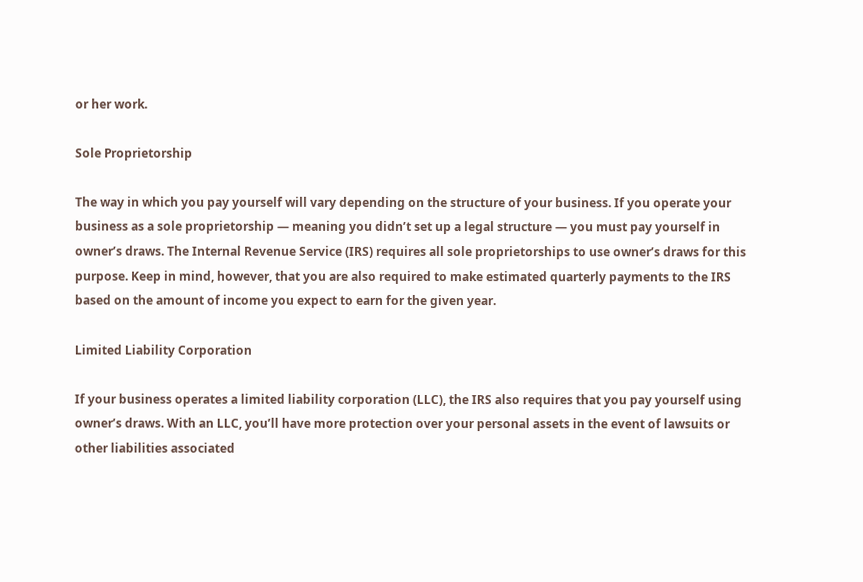or her work.

Sole Proprietorship

The way in which you pay yourself will vary depending on the structure of your business. If you operate your business as a sole proprietorship — meaning you didn’t set up a legal structure — you must pay yourself in owner’s draws. The Internal Revenue Service (IRS) requires all sole proprietorships to use owner’s draws for this purpose. Keep in mind, however, that you are also required to make estimated quarterly payments to the IRS based on the amount of income you expect to earn for the given year.

Limited Liability Corporation

If your business operates a limited liability corporation (LLC), the IRS also requires that you pay yourself using owner’s draws. With an LLC, you’ll have more protection over your personal assets in the event of lawsuits or other liabilities associated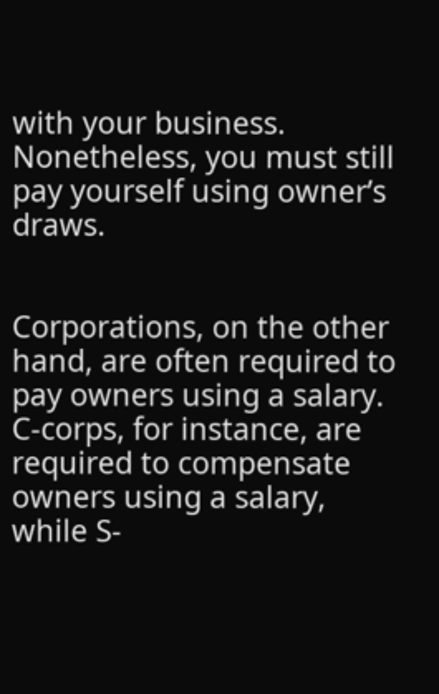with your business. Nonetheless, you must still pay yourself using owner’s draws.


Corporations, on the other hand, are often required to pay owners using a salary. C-corps, for instance, are required to compensate owners using a salary, while S-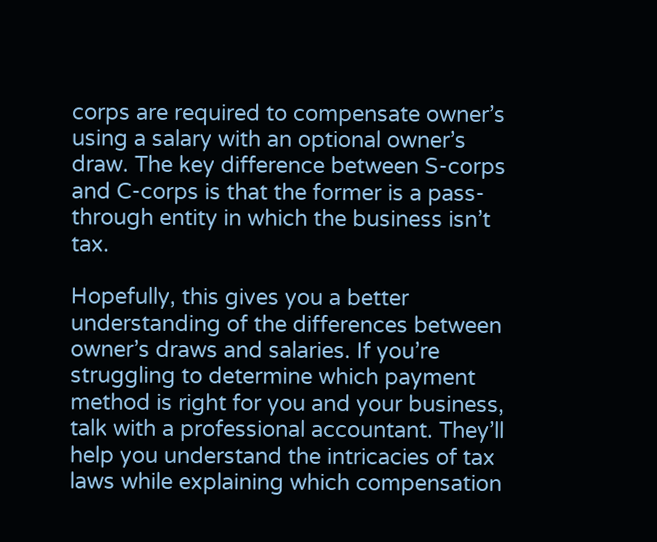corps are required to compensate owner’s using a salary with an optional owner’s draw. The key difference between S-corps and C-corps is that the former is a pass-through entity in which the business isn’t tax.

Hopefully, this gives you a better understanding of the differences between owner’s draws and salaries. If you’re struggling to determine which payment method is right for you and your business, talk with a professional accountant. They’ll help you understand the intricacies of tax laws while explaining which compensation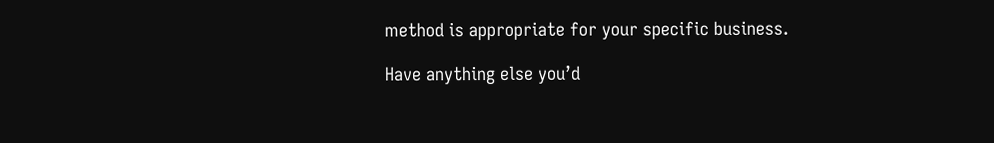method is appropriate for your specific business.

Have anything else you’d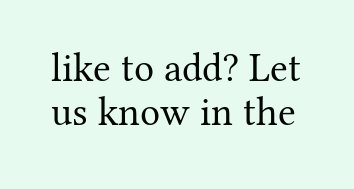like to add? Let us know in the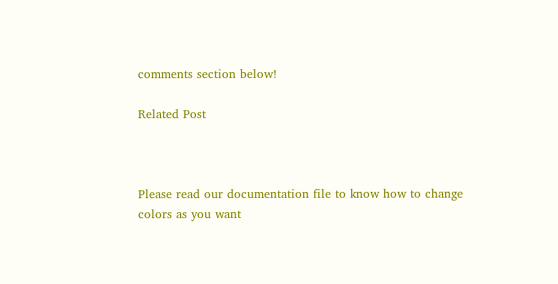comments section below!

Related Post



Please read our documentation file to know how to change colors as you want